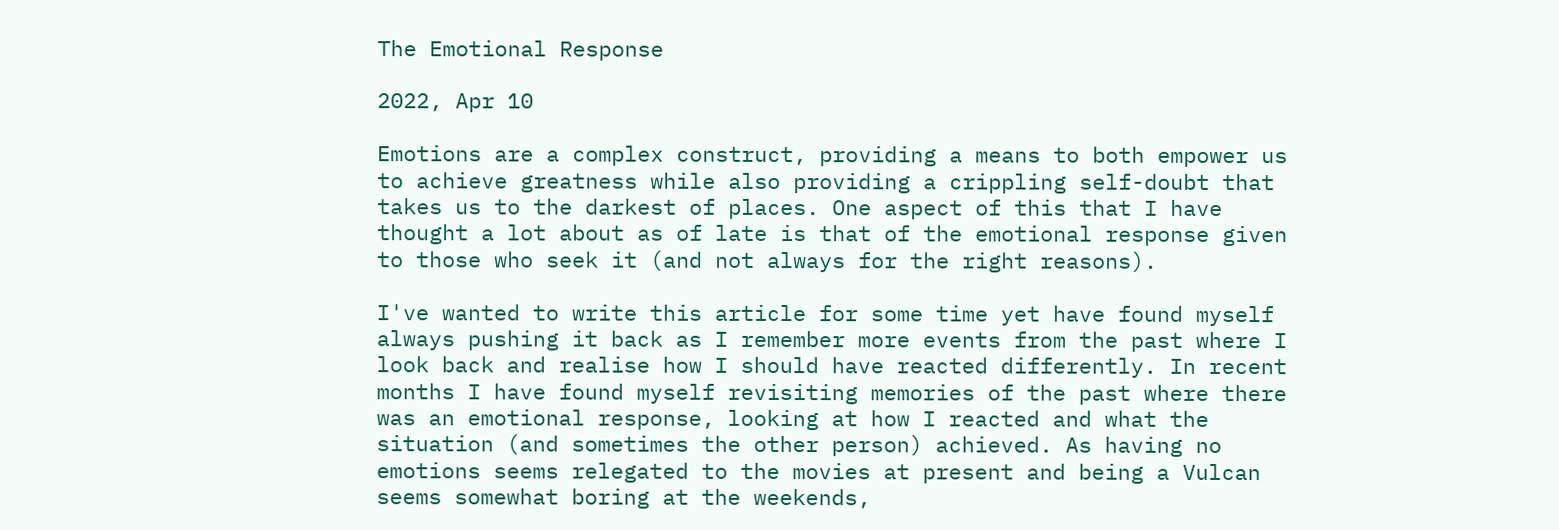The Emotional Response

2022, Apr 10

Emotions are a complex construct, providing a means to both empower us to achieve greatness while also providing a crippling self-doubt that takes us to the darkest of places. One aspect of this that I have thought a lot about as of late is that of the emotional response given to those who seek it (and not always for the right reasons).

I've wanted to write this article for some time yet have found myself always pushing it back as I remember more events from the past where I look back and realise how I should have reacted differently. In recent months I have found myself revisiting memories of the past where there was an emotional response, looking at how I reacted and what the situation (and sometimes the other person) achieved. As having no emotions seems relegated to the movies at present and being a Vulcan seems somewhat boring at the weekends,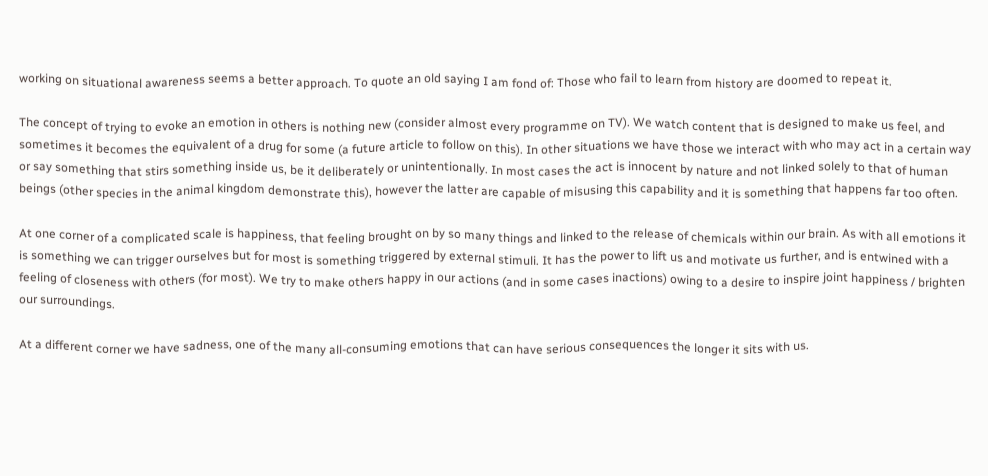working on situational awareness seems a better approach. To quote an old saying I am fond of: Those who fail to learn from history are doomed to repeat it.

The concept of trying to evoke an emotion in others is nothing new (consider almost every programme on TV). We watch content that is designed to make us feel, and sometimes it becomes the equivalent of a drug for some (a future article to follow on this). In other situations we have those we interact with who may act in a certain way or say something that stirs something inside us, be it deliberately or unintentionally. In most cases the act is innocent by nature and not linked solely to that of human beings (other species in the animal kingdom demonstrate this), however the latter are capable of misusing this capability and it is something that happens far too often.

At one corner of a complicated scale is happiness, that feeling brought on by so many things and linked to the release of chemicals within our brain. As with all emotions it is something we can trigger ourselves but for most is something triggered by external stimuli. It has the power to lift us and motivate us further, and is entwined with a feeling of closeness with others (for most). We try to make others happy in our actions (and in some cases inactions) owing to a desire to inspire joint happiness / brighten our surroundings.

At a different corner we have sadness, one of the many all-consuming emotions that can have serious consequences the longer it sits with us.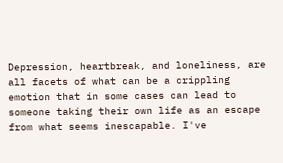Depression, heartbreak, and loneliness, are all facets of what can be a crippling emotion that in some cases can lead to someone taking their own life as an escape from what seems inescapable. I've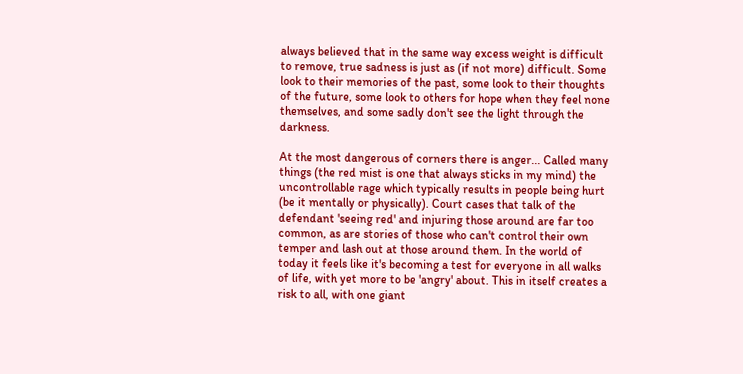always believed that in the same way excess weight is difficult to remove, true sadness is just as (if not more) difficult. Some look to their memories of the past, some look to their thoughts of the future, some look to others for hope when they feel none themselves, and some sadly don't see the light through the darkness.

At the most dangerous of corners there is anger... Called many things (the red mist is one that always sticks in my mind) the uncontrollable rage which typically results in people being hurt (be it mentally or physically). Court cases that talk of the defendant 'seeing red' and injuring those around are far too common, as are stories of those who can't control their own temper and lash out at those around them. In the world of today it feels like it's becoming a test for everyone in all walks of life, with yet more to be 'angry' about. This in itself creates a risk to all, with one giant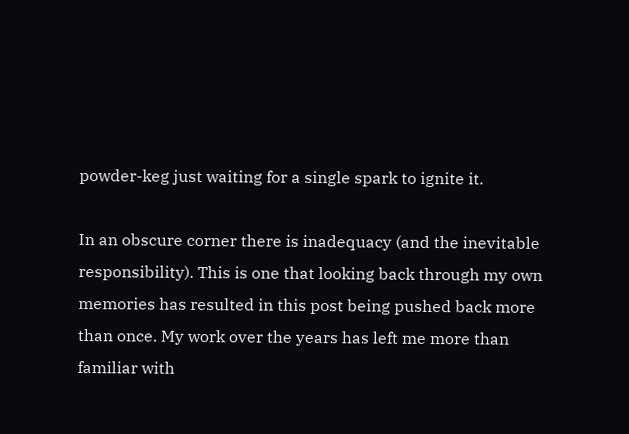powder-keg just waiting for a single spark to ignite it.

In an obscure corner there is inadequacy (and the inevitable responsibility). This is one that looking back through my own memories has resulted in this post being pushed back more than once. My work over the years has left me more than familiar with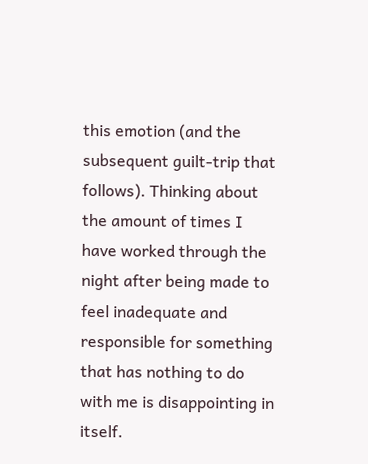this emotion (and the subsequent guilt-trip that follows). Thinking about the amount of times I have worked through the night after being made to feel inadequate and responsible for something that has nothing to do with me is disappointing in itself.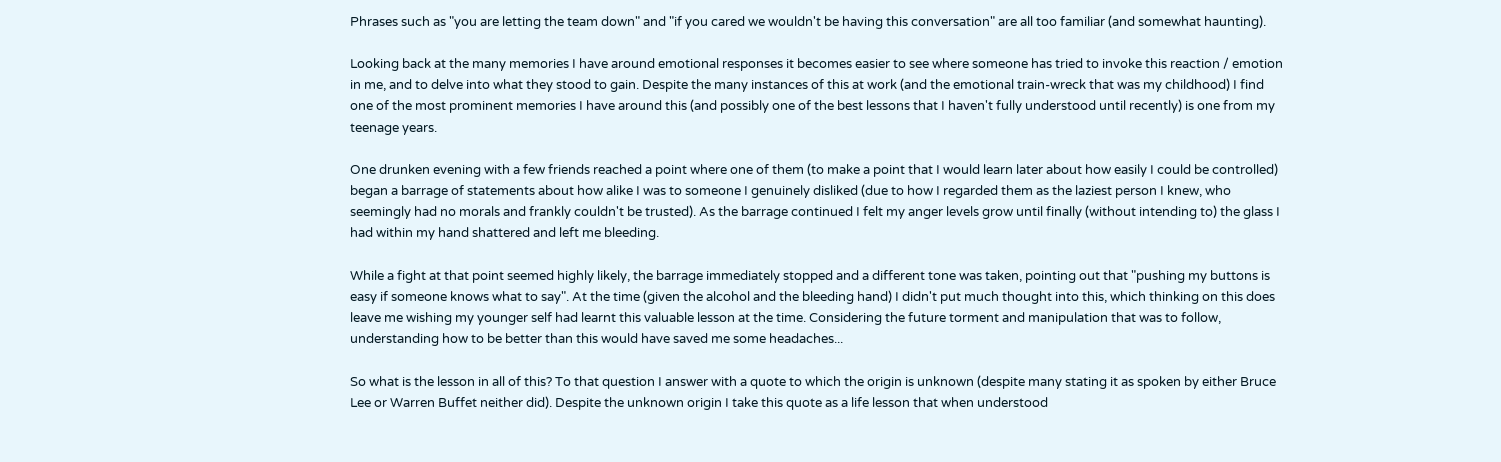Phrases such as "you are letting the team down" and "if you cared we wouldn't be having this conversation" are all too familiar (and somewhat haunting).

Looking back at the many memories I have around emotional responses it becomes easier to see where someone has tried to invoke this reaction / emotion in me, and to delve into what they stood to gain. Despite the many instances of this at work (and the emotional train-wreck that was my childhood) I find one of the most prominent memories I have around this (and possibly one of the best lessons that I haven't fully understood until recently) is one from my teenage years.

One drunken evening with a few friends reached a point where one of them (to make a point that I would learn later about how easily I could be controlled) began a barrage of statements about how alike I was to someone I genuinely disliked (due to how I regarded them as the laziest person I knew, who seemingly had no morals and frankly couldn't be trusted). As the barrage continued I felt my anger levels grow until finally (without intending to) the glass I had within my hand shattered and left me bleeding.

While a fight at that point seemed highly likely, the barrage immediately stopped and a different tone was taken, pointing out that "pushing my buttons is easy if someone knows what to say". At the time (given the alcohol and the bleeding hand) I didn't put much thought into this, which thinking on this does leave me wishing my younger self had learnt this valuable lesson at the time. Considering the future torment and manipulation that was to follow, understanding how to be better than this would have saved me some headaches...

So what is the lesson in all of this? To that question I answer with a quote to which the origin is unknown (despite many stating it as spoken by either Bruce Lee or Warren Buffet neither did). Despite the unknown origin I take this quote as a life lesson that when understood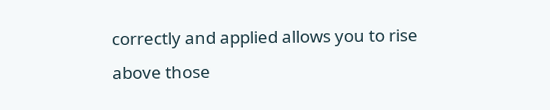correctly and applied allows you to rise above those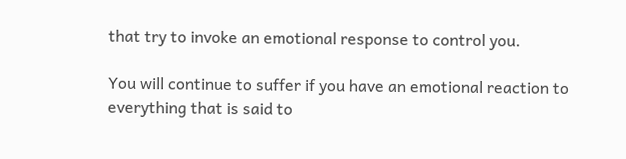that try to invoke an emotional response to control you.

You will continue to suffer if you have an emotional reaction to everything that is said to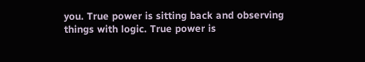you. True power is sitting back and observing things with logic. True power is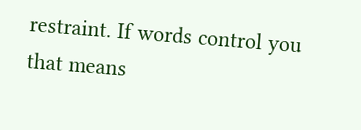restraint. If words control you that means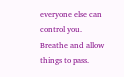everyone else can control you. Breathe and allow things to pass.